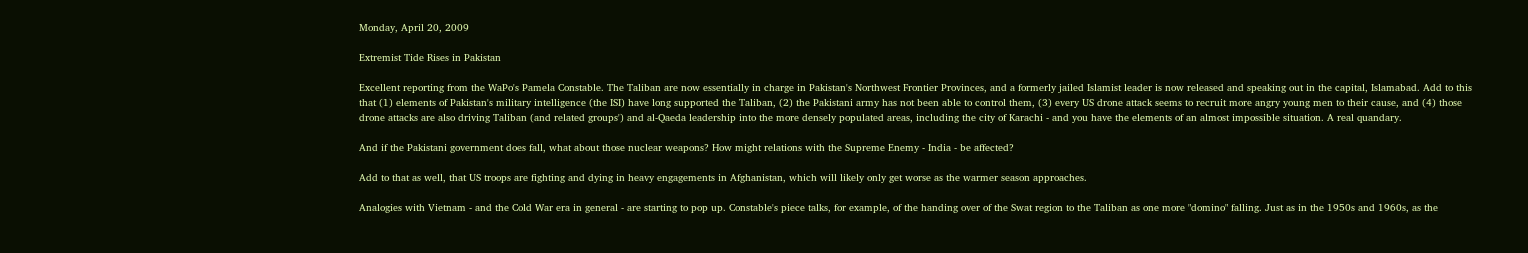Monday, April 20, 2009

Extremist Tide Rises in Pakistan

Excellent reporting from the WaPo's Pamela Constable. The Taliban are now essentially in charge in Pakistan's Northwest Frontier Provinces, and a formerly jailed Islamist leader is now released and speaking out in the capital, Islamabad. Add to this that (1) elements of Pakistan's military intelligence (the ISI) have long supported the Taliban, (2) the Pakistani army has not been able to control them, (3) every US drone attack seems to recruit more angry young men to their cause, and (4) those drone attacks are also driving Taliban (and related groups') and al-Qaeda leadership into the more densely populated areas, including the city of Karachi - and you have the elements of an almost impossible situation. A real quandary.

And if the Pakistani government does fall, what about those nuclear weapons? How might relations with the Supreme Enemy - India - be affected?

Add to that as well, that US troops are fighting and dying in heavy engagements in Afghanistan, which will likely only get worse as the warmer season approaches.

Analogies with Vietnam - and the Cold War era in general - are starting to pop up. Constable's piece talks, for example, of the handing over of the Swat region to the Taliban as one more "domino" falling. Just as in the 1950s and 1960s, as the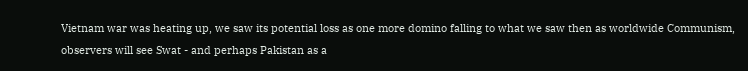Vietnam war was heating up, we saw its potential loss as one more domino falling to what we saw then as worldwide Communism, observers will see Swat - and perhaps Pakistan as a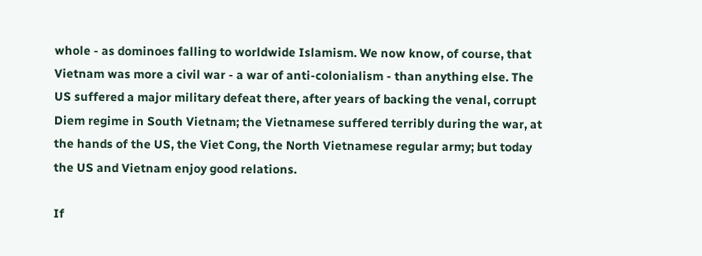whole - as dominoes falling to worldwide Islamism. We now know, of course, that Vietnam was more a civil war - a war of anti-colonialism - than anything else. The US suffered a major military defeat there, after years of backing the venal, corrupt Diem regime in South Vietnam; the Vietnamese suffered terribly during the war, at the hands of the US, the Viet Cong, the North Vietnamese regular army; but today the US and Vietnam enjoy good relations.

If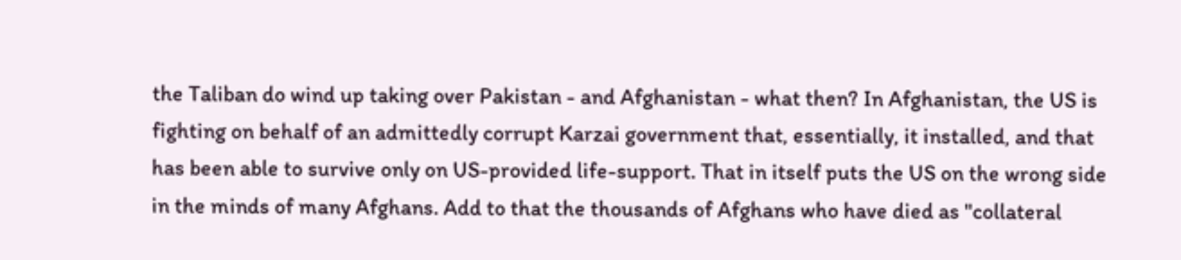the Taliban do wind up taking over Pakistan - and Afghanistan - what then? In Afghanistan, the US is fighting on behalf of an admittedly corrupt Karzai government that, essentially, it installed, and that has been able to survive only on US-provided life-support. That in itself puts the US on the wrong side in the minds of many Afghans. Add to that the thousands of Afghans who have died as "collateral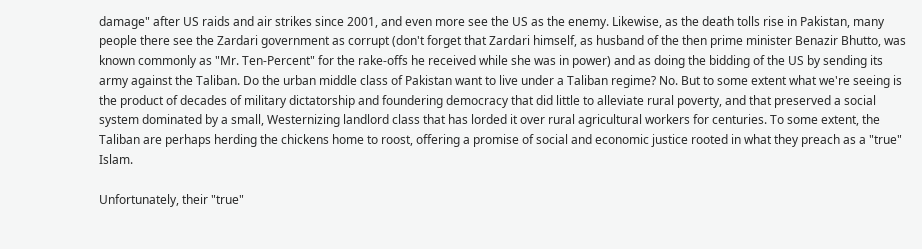damage" after US raids and air strikes since 2001, and even more see the US as the enemy. Likewise, as the death tolls rise in Pakistan, many people there see the Zardari government as corrupt (don't forget that Zardari himself, as husband of the then prime minister Benazir Bhutto, was known commonly as "Mr. Ten-Percent" for the rake-offs he received while she was in power) and as doing the bidding of the US by sending its army against the Taliban. Do the urban middle class of Pakistan want to live under a Taliban regime? No. But to some extent what we're seeing is the product of decades of military dictatorship and foundering democracy that did little to alleviate rural poverty, and that preserved a social system dominated by a small, Westernizing landlord class that has lorded it over rural agricultural workers for centuries. To some extent, the Taliban are perhaps herding the chickens home to roost, offering a promise of social and economic justice rooted in what they preach as a "true" Islam.

Unfortunately, their "true"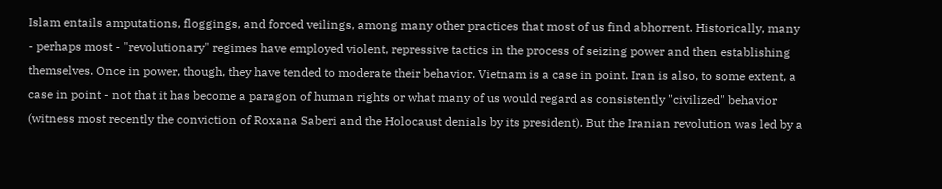Islam entails amputations, floggings, and forced veilings, among many other practices that most of us find abhorrent. Historically, many - perhaps most - "revolutionary" regimes have employed violent, repressive tactics in the process of seizing power and then establishing themselves. Once in power, though, they have tended to moderate their behavior. Vietnam is a case in point. Iran is also, to some extent, a case in point - not that it has become a paragon of human rights or what many of us would regard as consistently "civilized" behavior (witness most recently the conviction of Roxana Saberi and the Holocaust denials by its president). But the Iranian revolution was led by a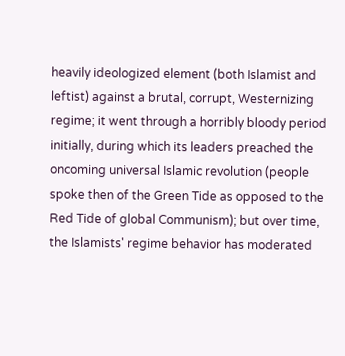heavily ideologized element (both Islamist and leftist) against a brutal, corrupt, Westernizing regime; it went through a horribly bloody period initially, during which its leaders preached the oncoming universal Islamic revolution (people spoke then of the Green Tide as opposed to the Red Tide of global Communism); but over time, the Islamists' regime behavior has moderated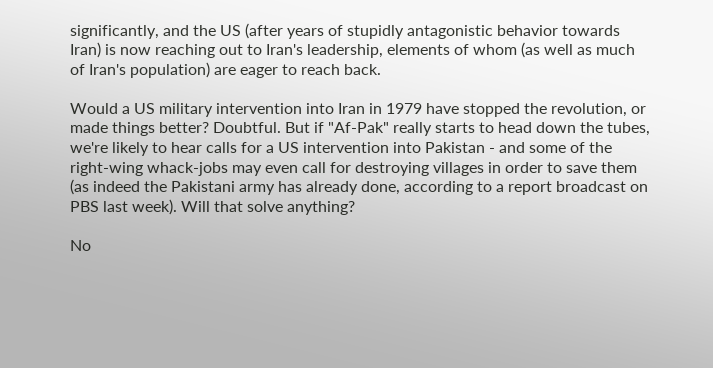significantly, and the US (after years of stupidly antagonistic behavior towards Iran) is now reaching out to Iran's leadership, elements of whom (as well as much of Iran's population) are eager to reach back.

Would a US military intervention into Iran in 1979 have stopped the revolution, or made things better? Doubtful. But if "Af-Pak" really starts to head down the tubes, we're likely to hear calls for a US intervention into Pakistan - and some of the right-wing whack-jobs may even call for destroying villages in order to save them (as indeed the Pakistani army has already done, according to a report broadcast on PBS last week). Will that solve anything?

No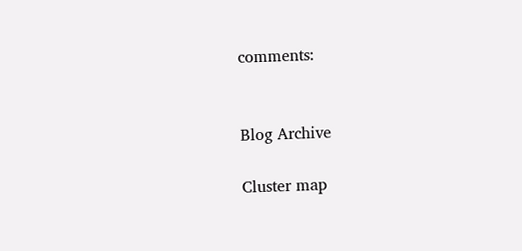comments:


Blog Archive

Cluster map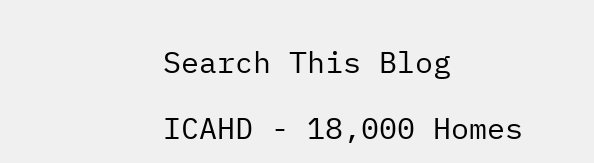Search This Blog

ICAHD - 18,000 Homes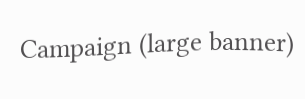Campaign (large banner)